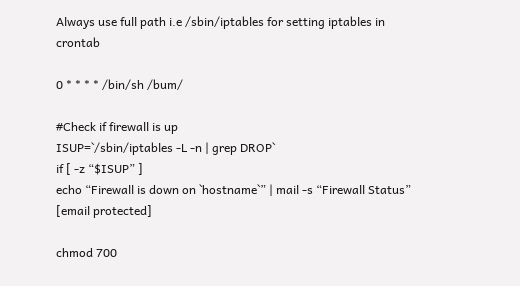Always use full path i.e /sbin/iptables for setting iptables in crontab

0 * * * * /bin/sh /bum/

#Check if firewall is up
ISUP=`/sbin/iptables -L -n | grep DROP`
if [ -z “$ISUP” ]
echo “Firewall is down on `hostname`” | mail -s “Firewall Status” [email protected]

chmod 700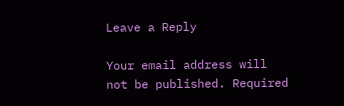Leave a Reply

Your email address will not be published. Required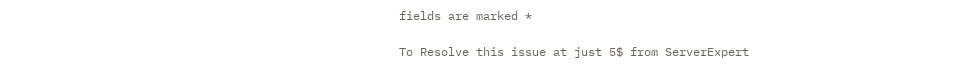fields are marked *

To Resolve this issue at just 5$ from ServerExpert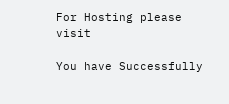For Hosting please visit

You have Successfully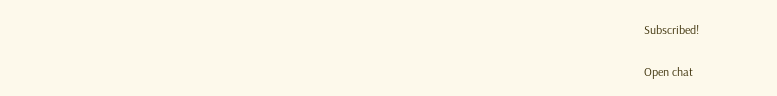Subscribed!

Open chat